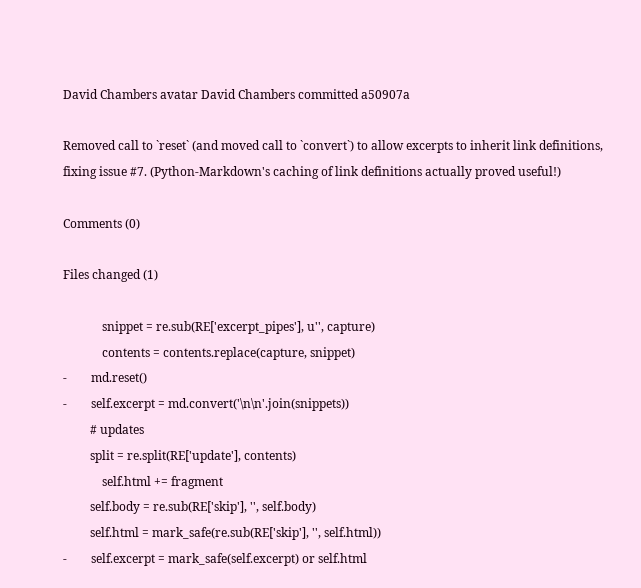David Chambers avatar David Chambers committed a50907a

Removed call to `reset` (and moved call to `convert`) to allow excerpts to inherit link definitions, fixing issue #7. (Python-Markdown's caching of link definitions actually proved useful!)

Comments (0)

Files changed (1)

             snippet = re.sub(RE['excerpt_pipes'], u'', capture)
             contents = contents.replace(capture, snippet)
-        md.reset()
-        self.excerpt = md.convert('\n\n'.join(snippets))
         # updates
         split = re.split(RE['update'], contents)
             self.html += fragment
         self.body = re.sub(RE['skip'], '', self.body)
         self.html = mark_safe(re.sub(RE['skip'], '', self.html))
-        self.excerpt = mark_safe(self.excerpt) or self.html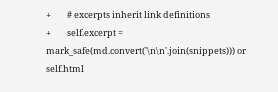+        # excerpts inherit link definitions
+        self.excerpt = mark_safe(md.convert('\n\n'.join(snippets))) or self.html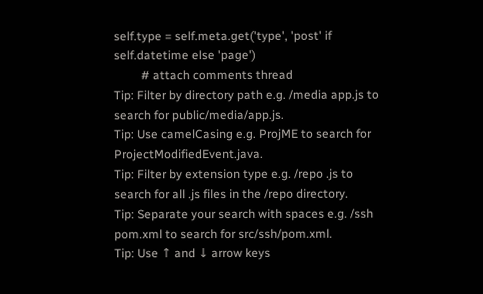self.type = self.meta.get('type', 'post' if self.datetime else 'page')
         # attach comments thread
Tip: Filter by directory path e.g. /media app.js to search for public/media/app.js.
Tip: Use camelCasing e.g. ProjME to search for ProjectModifiedEvent.java.
Tip: Filter by extension type e.g. /repo .js to search for all .js files in the /repo directory.
Tip: Separate your search with spaces e.g. /ssh pom.xml to search for src/ssh/pom.xml.
Tip: Use ↑ and ↓ arrow keys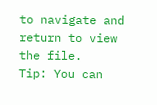to navigate and return to view the file.
Tip: You can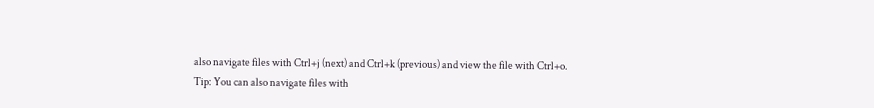also navigate files with Ctrl+j (next) and Ctrl+k (previous) and view the file with Ctrl+o.
Tip: You can also navigate files with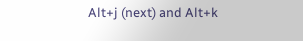Alt+j (next) and Alt+k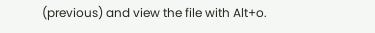(previous) and view the file with Alt+o.